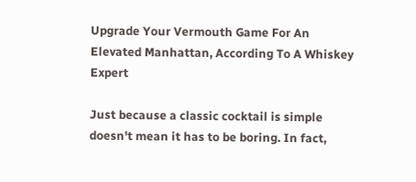Upgrade Your Vermouth Game For An Elevated Manhattan, According To A Whiskey Expert

Just because a classic cocktail is simple doesn't mean it has to be boring. In fact,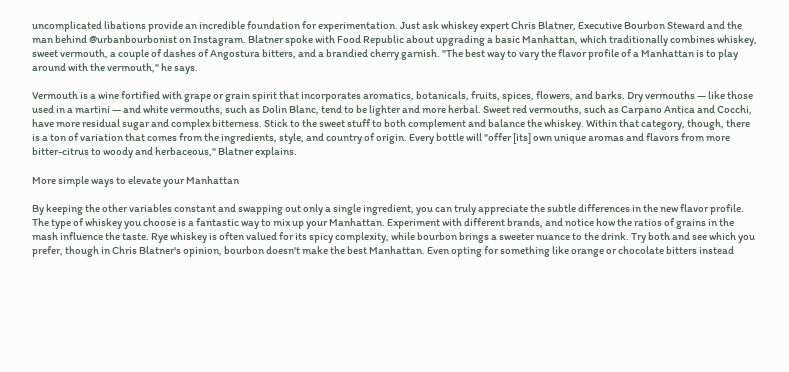uncomplicated libations provide an incredible foundation for experimentation. Just ask whiskey expert Chris Blatner, Executive Bourbon Steward and the man behind @urbanbourbonist on Instagram. Blatner spoke with Food Republic about upgrading a basic Manhattan, which traditionally combines whiskey, sweet vermouth, a couple of dashes of Angostura bitters, and a brandied cherry garnish. "The best way to vary the flavor profile of a Manhattan is to play around with the vermouth," he says.

Vermouth is a wine fortified with grape or grain spirit that incorporates aromatics, botanicals, fruits, spices, flowers, and barks. Dry vermouths — like those used in a martini — and white vermouths, such as Dolin Blanc, tend to be lighter and more herbal. Sweet red vermouths, such as Carpano Antica and Cocchi, have more residual sugar and complex bitterness. Stick to the sweet stuff to both complement and balance the whiskey. Within that category, though, there is a ton of variation that comes from the ingredients, style, and country of origin. Every bottle will "offer [its] own unique aromas and flavors from more bitter-citrus to woody and herbaceous," Blatner explains.

More simple ways to elevate your Manhattan

By keeping the other variables constant and swapping out only a single ingredient, you can truly appreciate the subtle differences in the new flavor profile. The type of whiskey you choose is a fantastic way to mix up your Manhattan. Experiment with different brands, and notice how the ratios of grains in the mash influence the taste. Rye whiskey is often valued for its spicy complexity, while bourbon brings a sweeter nuance to the drink. Try both and see which you prefer, though in Chris Blatner's opinion, bourbon doesn't make the best Manhattan. Even opting for something like orange or chocolate bitters instead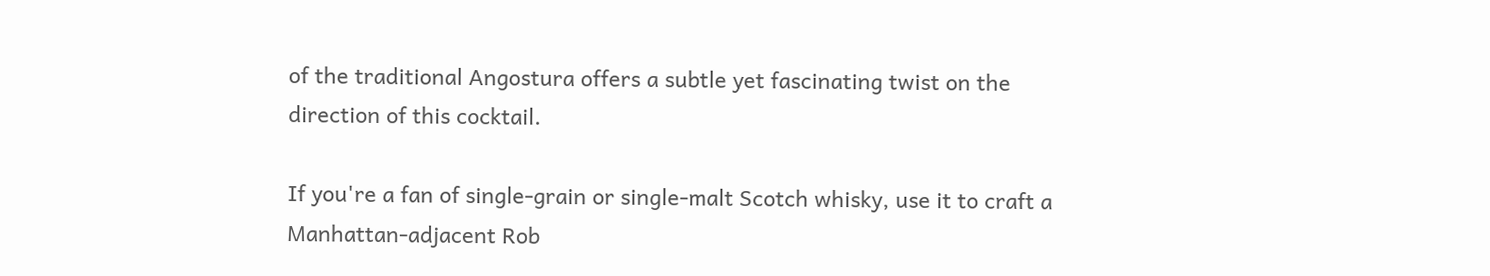of the traditional Angostura offers a subtle yet fascinating twist on the direction of this cocktail.

If you're a fan of single-grain or single-malt Scotch whisky, use it to craft a Manhattan-adjacent Rob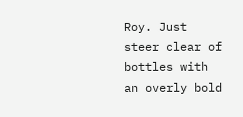Roy. Just steer clear of bottles with an overly bold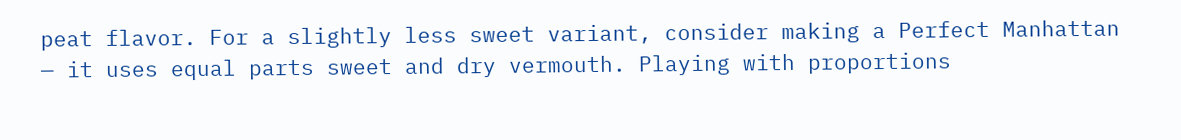peat flavor. For a slightly less sweet variant, consider making a Perfect Manhattan — it uses equal parts sweet and dry vermouth. Playing with proportions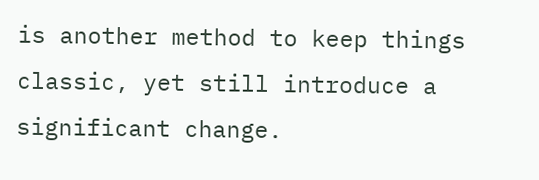is another method to keep things classic, yet still introduce a significant change.